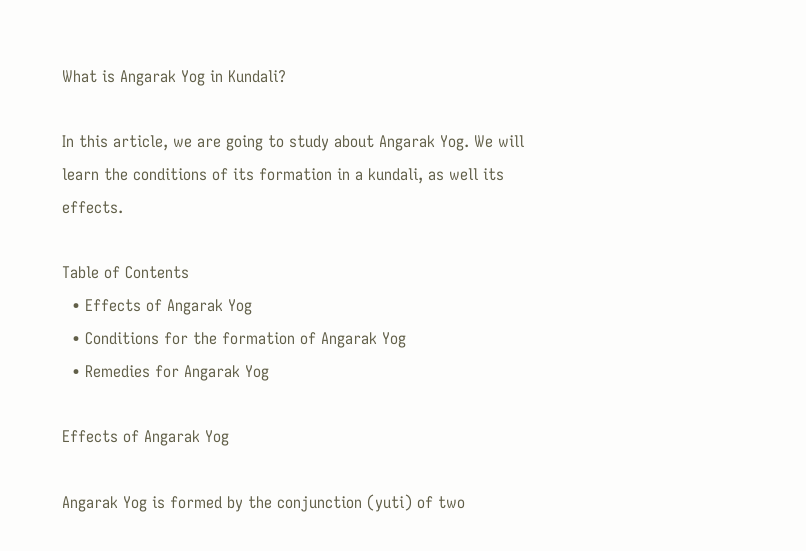What is Angarak Yog in Kundali?

In this article, we are going to study about Angarak Yog. We will learn the conditions of its formation in a kundali, as well its effects.

Table of Contents
  • Effects of Angarak Yog
  • Conditions for the formation of Angarak Yog
  • Remedies for Angarak Yog

Effects of Angarak Yog

Angarak Yog is formed by the conjunction (yuti) of two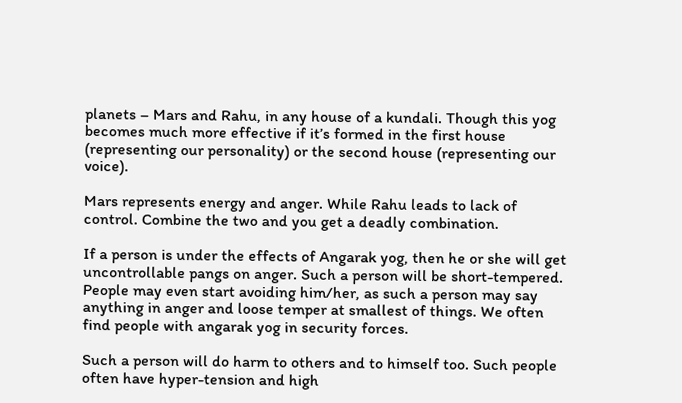planets – Mars and Rahu, in any house of a kundali. Though this yog becomes much more effective if it’s formed in the first house (representing our personality) or the second house (representing our voice).

Mars represents energy and anger. While Rahu leads to lack of control. Combine the two and you get a deadly combination.

If a person is under the effects of Angarak yog, then he or she will get uncontrollable pangs on anger. Such a person will be short-tempered. People may even start avoiding him/her, as such a person may say anything in anger and loose temper at smallest of things. We often find people with angarak yog in security forces.

Such a person will do harm to others and to himself too. Such people often have hyper-tension and high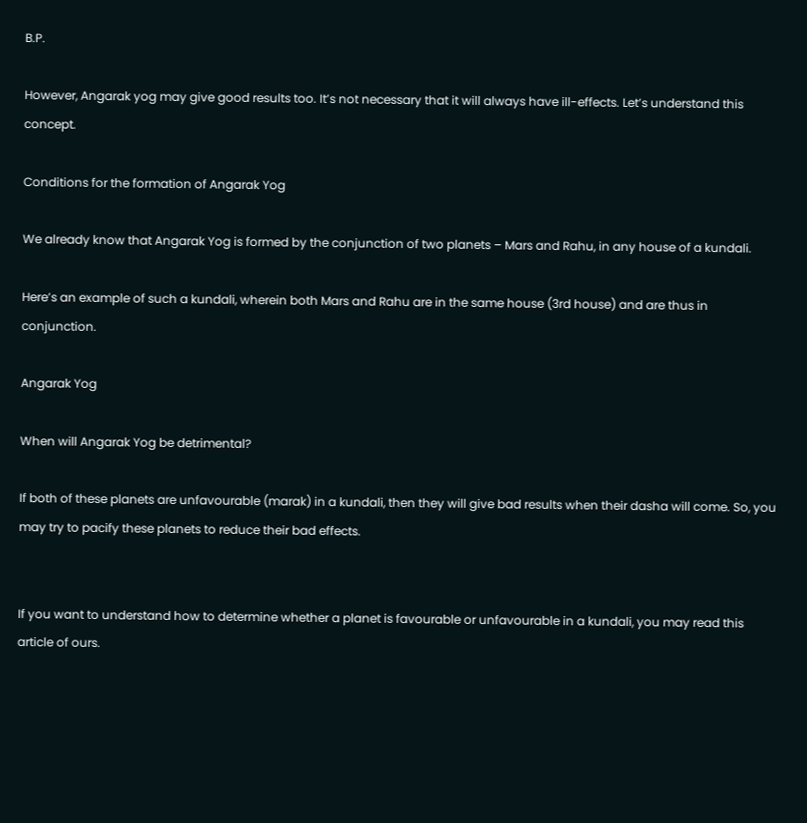B.P.

However, Angarak yog may give good results too. It’s not necessary that it will always have ill-effects. Let’s understand this concept.

Conditions for the formation of Angarak Yog

We already know that Angarak Yog is formed by the conjunction of two planets – Mars and Rahu, in any house of a kundali.

Here’s an example of such a kundali, wherein both Mars and Rahu are in the same house (3rd house) and are thus in conjunction.

Angarak Yog

When will Angarak Yog be detrimental?

If both of these planets are unfavourable (marak) in a kundali, then they will give bad results when their dasha will come. So, you may try to pacify these planets to reduce their bad effects.


If you want to understand how to determine whether a planet is favourable or unfavourable in a kundali, you may read this article of ours.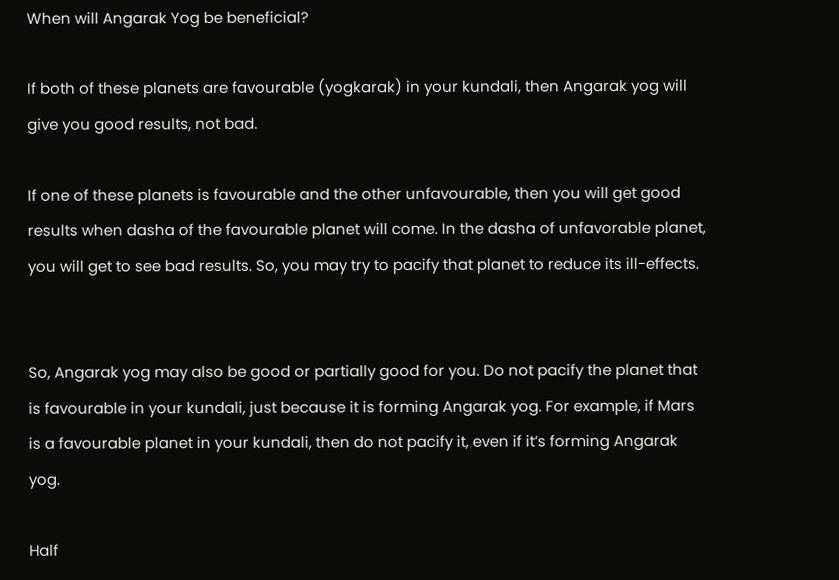When will Angarak Yog be beneficial?

If both of these planets are favourable (yogkarak) in your kundali, then Angarak yog will give you good results, not bad.

If one of these planets is favourable and the other unfavourable, then you will get good results when dasha of the favourable planet will come. In the dasha of unfavorable planet, you will get to see bad results. So, you may try to pacify that planet to reduce its ill-effects.


So, Angarak yog may also be good or partially good for you. Do not pacify the planet that is favourable in your kundali, just because it is forming Angarak yog. For example, if Mars is a favourable planet in your kundali, then do not pacify it, even if it’s forming Angarak yog.

Half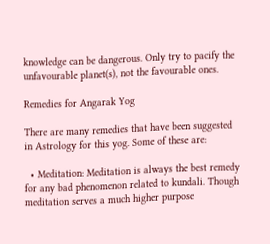knowledge can be dangerous. Only try to pacify the unfavourable planet(s), not the favourable ones.

Remedies for Angarak Yog

There are many remedies that have been suggested in Astrology for this yog. Some of these are:

  • Meditation: Meditation is always the best remedy for any bad phenomenon related to kundali. Though meditation serves a much higher purpose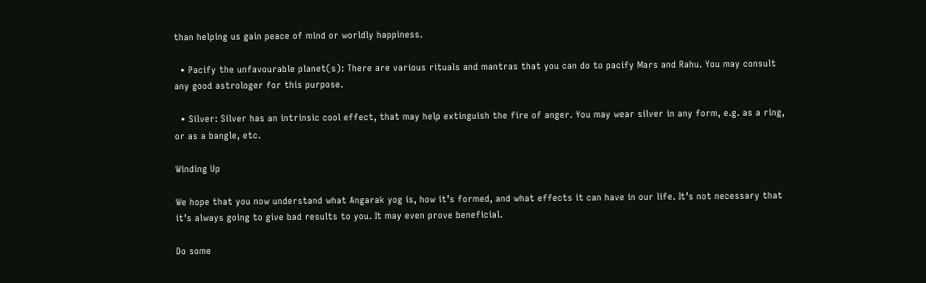than helping us gain peace of mind or worldly happiness.

  • Pacify the unfavourable planet(s): There are various rituals and mantras that you can do to pacify Mars and Rahu. You may consult any good astrologer for this purpose.

  • Silver: Silver has an intrinsic cool effect, that may help extinguish the fire of anger. You may wear silver in any form, e.g. as a ring, or as a bangle, etc.

Winding Up

We hope that you now understand what Angarak yog is, how it’s formed, and what effects it can have in our life. It’s not necessary that it’s always going to give bad results to you. It may even prove beneficial.

Do some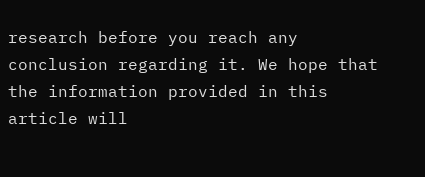research before you reach any conclusion regarding it. We hope that the information provided in this article will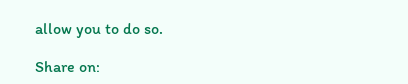allow you to do so.

Share on: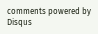comments powered by Disqus